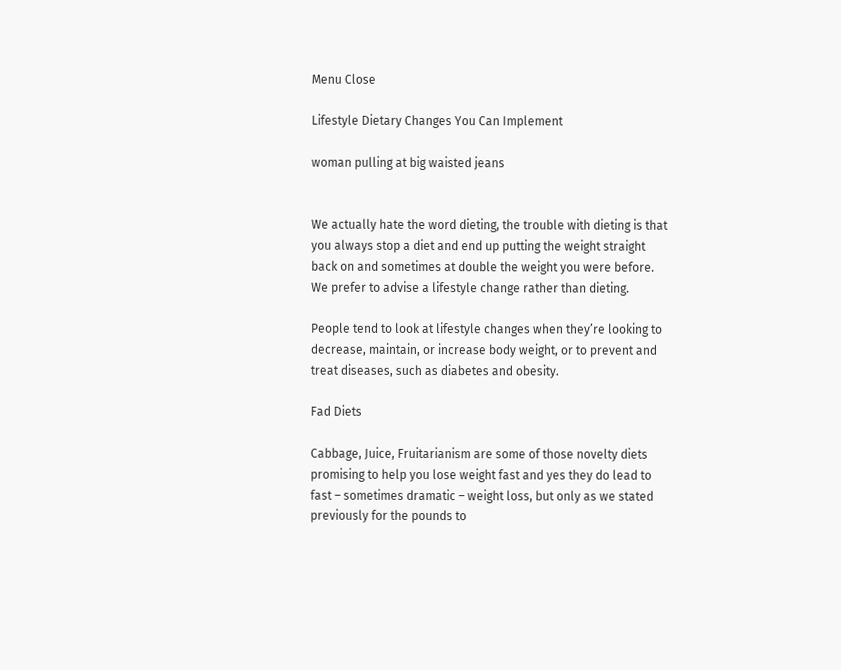Menu Close

Lifestyle Dietary Changes You Can Implement

woman pulling at big waisted jeans


We actually hate the word dieting, the trouble with dieting is that you always stop a diet and end up putting the weight straight back on and sometimes at double the weight you were before. We prefer to advise a lifestyle change rather than dieting.

People tend to look at lifestyle changes when they’re looking to decrease, maintain, or increase body weight, or to prevent and treat diseases, such as diabetes and obesity.

Fad Diets

Cabbage, Juice, Fruitarianism are some of those novelty diets promising to help you lose weight fast and yes they do lead to fast – sometimes dramatic – weight loss, but only as we stated previously for the pounds to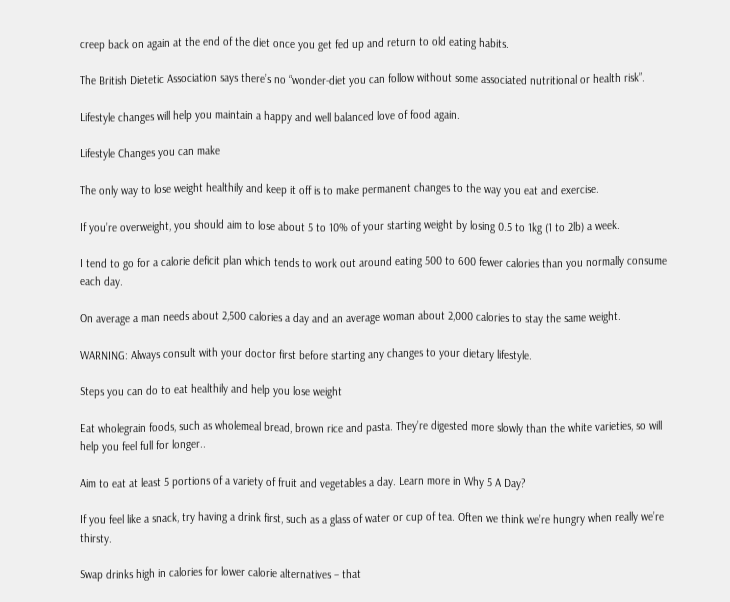creep back on again at the end of the diet once you get fed up and return to old eating habits.

The British Dietetic Association says there’s no “wonder-diet you can follow without some associated nutritional or health risk”.

Lifestyle changes will help you maintain a happy and well balanced love of food again.

Lifestyle Changes you can make

The only way to lose weight healthily and keep it off is to make permanent changes to the way you eat and exercise.

If you’re overweight, you should aim to lose about 5 to 10% of your starting weight by losing 0.5 to 1kg (1 to 2lb) a week.

I tend to go for a calorie deficit plan which tends to work out around eating 500 to 600 fewer calories than you normally consume each day.

On average a man needs about 2,500 calories a day and an average woman about 2,000 calories to stay the same weight.

WARNING: Always consult with your doctor first before starting any changes to your dietary lifestyle.

Steps you can do to eat healthily and help you lose weight

Eat wholegrain foods, such as wholemeal bread, brown rice and pasta. They’re digested more slowly than the white varieties, so will help you feel full for longer..

Aim to eat at least 5 portions of a variety of fruit and vegetables a day. Learn more in Why 5 A Day?

If you feel like a snack, try having a drink first, such as a glass of water or cup of tea. Often we think we’re hungry when really we’re thirsty.

Swap drinks high in calories for lower calorie alternatives – that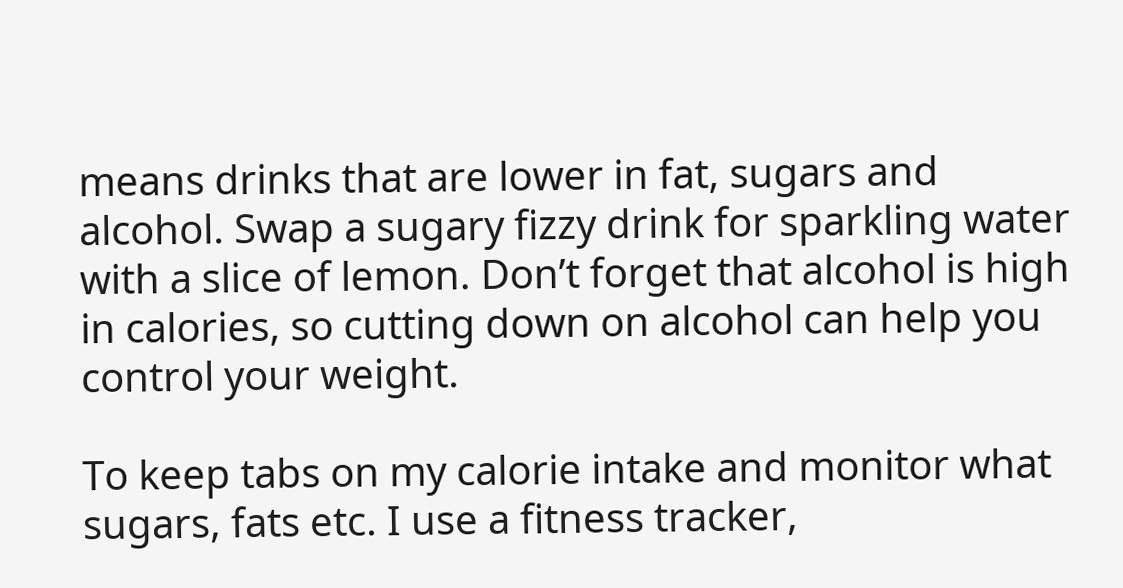means drinks that are lower in fat, sugars and alcohol. Swap a sugary fizzy drink for sparkling water with a slice of lemon. Don’t forget that alcohol is high in calories, so cutting down on alcohol can help you control your weight.

To keep tabs on my calorie intake and monitor what sugars, fats etc. I use a fitness tracker,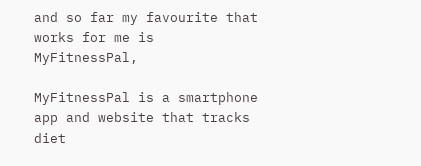and so far my favourite that works for me is MyFitnessPal,

MyFitnessPal is a smartphone app and website that tracks diet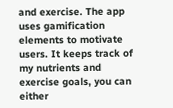and exercise. The app uses gamification elements to motivate users. It keeps track of my nutrients and exercise goals, you can either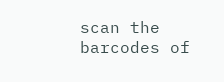scan the barcodes of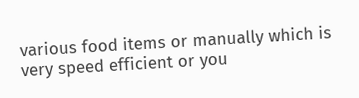various food items or manually which is very speed efficient or you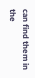can find them in the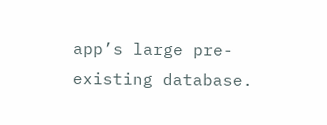app’s large pre-existing database.